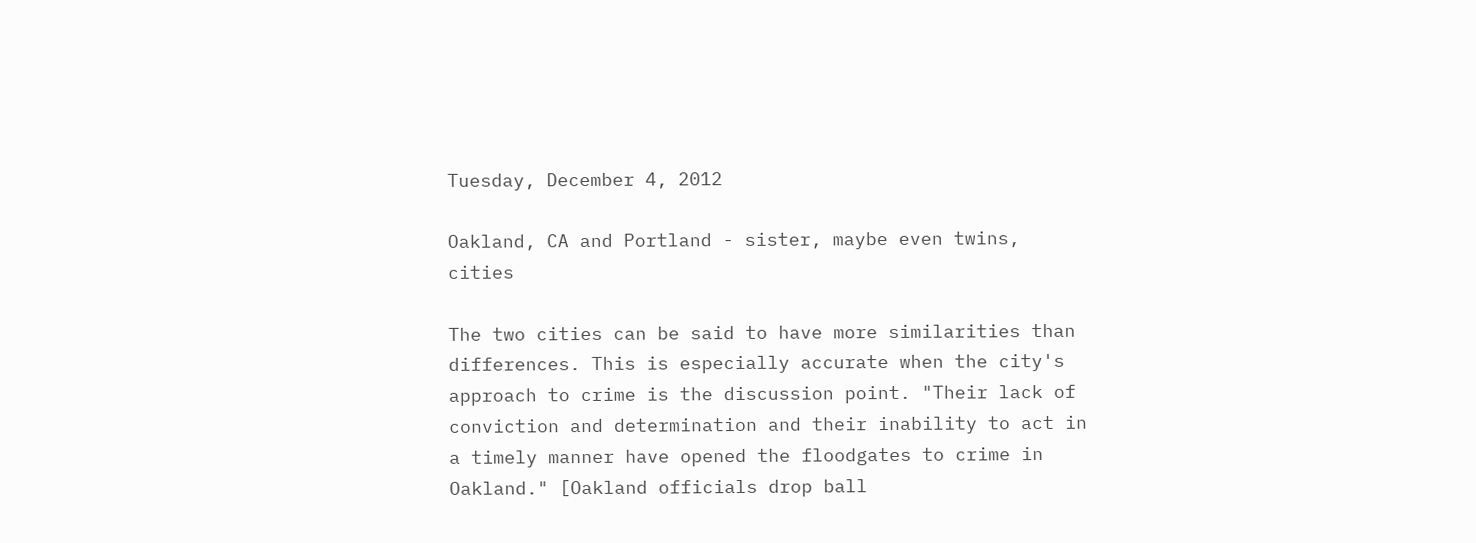Tuesday, December 4, 2012

Oakland, CA and Portland - sister, maybe even twins, cities

The two cities can be said to have more similarities than differences. This is especially accurate when the city's approach to crime is the discussion point. "Their lack of conviction and determination and their inability to act in a timely manner have opened the floodgates to crime in Oakland." [Oakland officials drop ball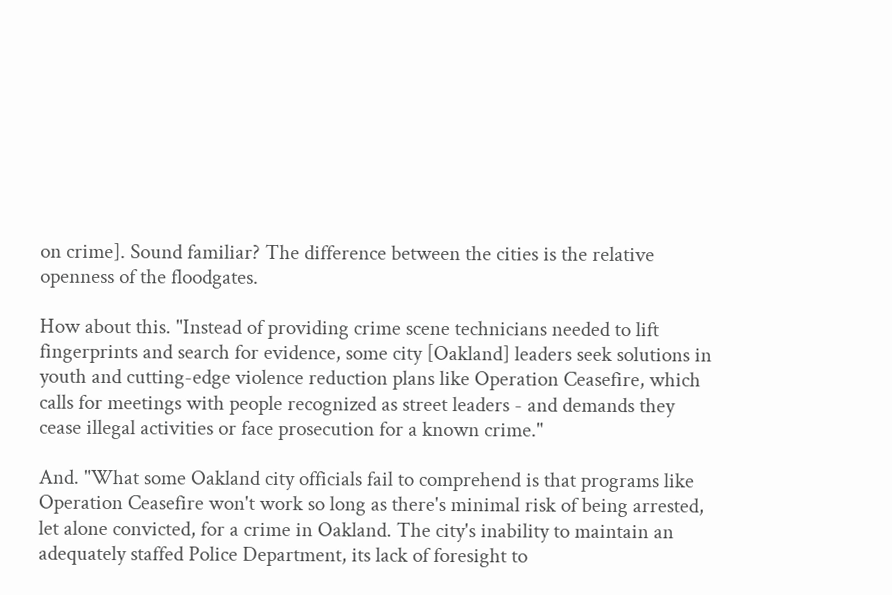on crime]. Sound familiar? The difference between the cities is the relative openness of the floodgates.

How about this. "Instead of providing crime scene technicians needed to lift fingerprints and search for evidence, some city [Oakland] leaders seek solutions in youth and cutting-edge violence reduction plans like Operation Ceasefire, which calls for meetings with people recognized as street leaders - and demands they cease illegal activities or face prosecution for a known crime."

And. "What some Oakland city officials fail to comprehend is that programs like Operation Ceasefire won't work so long as there's minimal risk of being arrested, let alone convicted, for a crime in Oakland. The city's inability to maintain an adequately staffed Police Department, its lack of foresight to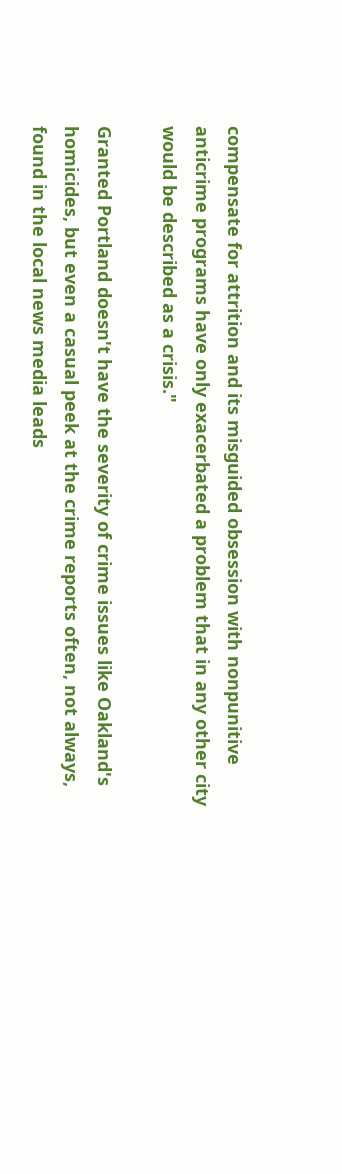compensate for attrition and its misguided obsession with nonpunitive anticrime programs have only exacerbated a problem that in any other city would be described as a crisis."

Granted Portland doesn't have the severity of crime issues like Oakland's homicides, but even a casual peek at the crime reports often, not always, found in the local news media leads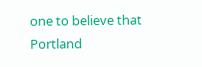one to believe that Portland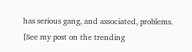has serious gang, and associated, problems. [See my post on the trending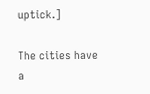uptick.]

The cities have a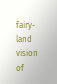fairy-land vision of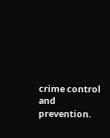crime control and prevention.